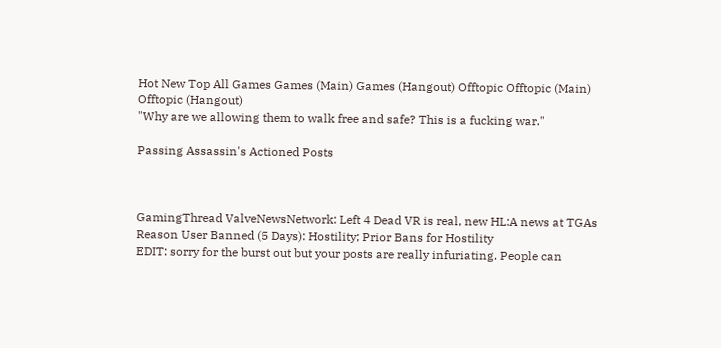Hot New Top All Games Games (Main) Games (Hangout) Offtopic Offtopic (Main) Offtopic (Hangout)
"Why are we allowing them to walk free and safe? This is a fucking war."

Passing Assassin's Actioned Posts



GamingThread ValveNewsNetwork: Left 4 Dead VR is real, new HL:A news at TGAs
Reason User Banned (5 Days): Hostility; Prior Bans for Hostility
EDIT: sorry for the burst out but your posts are really infuriating. People can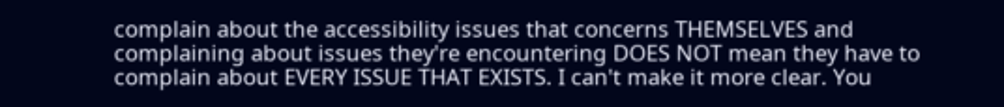complain about the accessibility issues that concerns THEMSELVES and complaining about issues they're encountering DOES NOT mean they have to complain about EVERY ISSUE THAT EXISTS. I can't make it more clear. You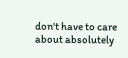don't have to care about absolutely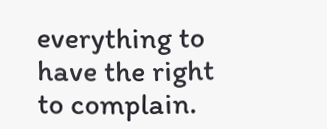everything to have the right to complain.